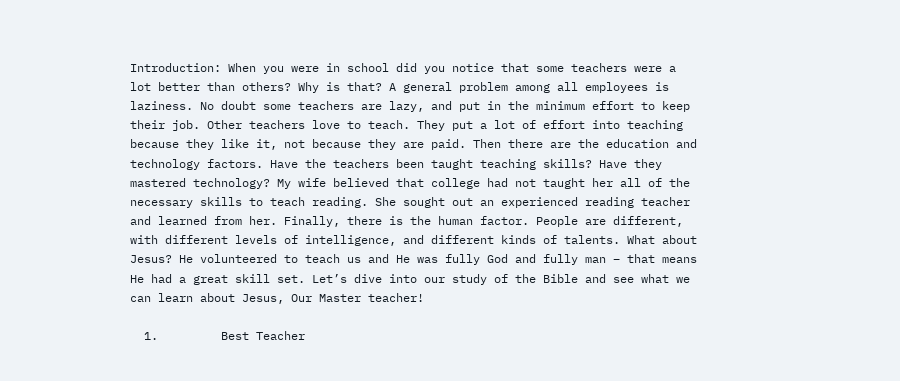Introduction: When you were in school did you notice that some teachers were a lot better than others? Why is that? A general problem among all employees is laziness. No doubt some teachers are lazy, and put in the minimum effort to keep their job. Other teachers love to teach. They put a lot of effort into teaching because they like it, not because they are paid. Then there are the education and technology factors. Have the teachers been taught teaching skills? Have they mastered technology? My wife believed that college had not taught her all of the necessary skills to teach reading. She sought out an experienced reading teacher and learned from her. Finally, there is the human factor. People are different, with different levels of intelligence, and different kinds of talents. What about Jesus? He volunteered to teach us and He was fully God and fully man – that means He had a great skill set. Let’s dive into our study of the Bible and see what we can learn about Jesus, Our Master teacher!

  1.         Best Teacher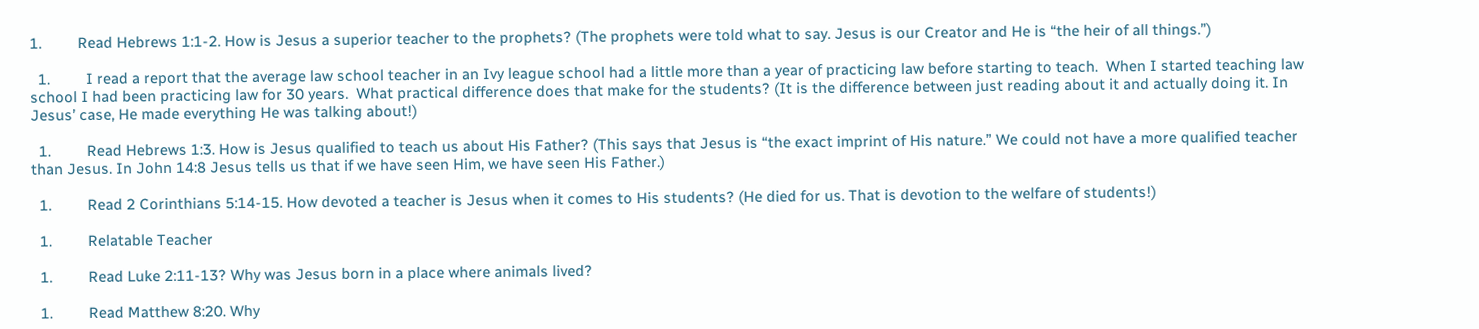1.         Read Hebrews 1:1-2. How is Jesus a superior teacher to the prophets? (The prophets were told what to say. Jesus is our Creator and He is “the heir of all things.”)

  1.         I read a report that the average law school teacher in an Ivy league school had a little more than a year of practicing law before starting to teach.  When I started teaching law school I had been practicing law for 30 years.  What practical difference does that make for the students? (It is the difference between just reading about it and actually doing it. In Jesus’ case, He made everything He was talking about!)

  1.         Read Hebrews 1:3. How is Jesus qualified to teach us about His Father? (This says that Jesus is “the exact imprint of His nature.” We could not have a more qualified teacher than Jesus. In John 14:8 Jesus tells us that if we have seen Him, we have seen His Father.)

  1.         Read 2 Corinthians 5:14-15. How devoted a teacher is Jesus when it comes to His students? (He died for us. That is devotion to the welfare of students!)

  1.         Relatable Teacher

  1.         Read Luke 2:11-13? Why was Jesus born in a place where animals lived?

  1.         Read Matthew 8:20. Why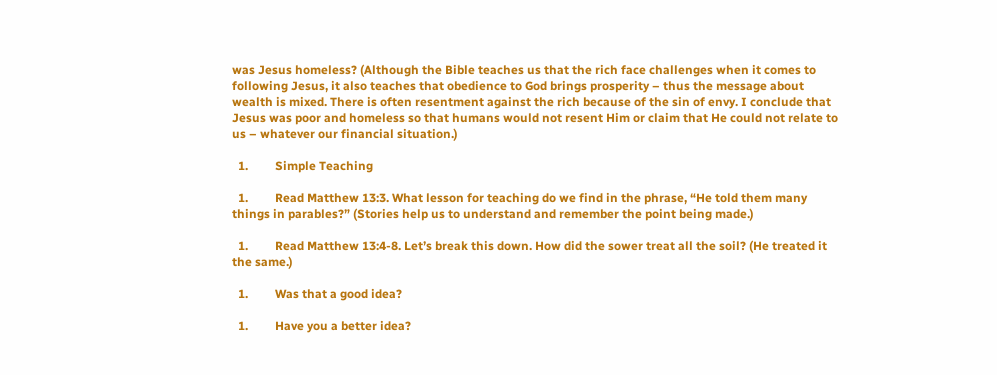was Jesus homeless? (Although the Bible teaches us that the rich face challenges when it comes to following Jesus, it also teaches that obedience to God brings prosperity – thus the message about wealth is mixed. There is often resentment against the rich because of the sin of envy. I conclude that Jesus was poor and homeless so that humans would not resent Him or claim that He could not relate to us – whatever our financial situation.)

  1.         Simple Teaching

  1.         Read Matthew 13:3. What lesson for teaching do we find in the phrase, “He told them many things in parables?” (Stories help us to understand and remember the point being made.)

  1.         Read Matthew 13:4-8. Let’s break this down. How did the sower treat all the soil? (He treated it the same.)

  1.         Was that a good idea?

  1.         Have you a better idea?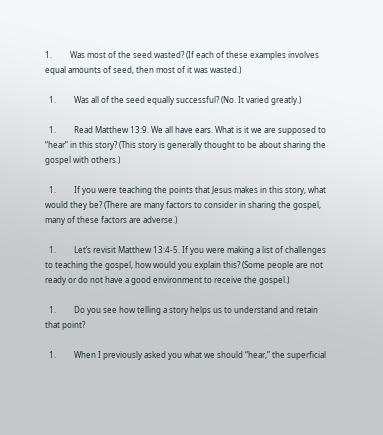1.         Was most of the seed wasted? (If each of these examples involves equal amounts of seed, then most of it was wasted.)

  1.         Was all of the seed equally successful? (No. It varied greatly.)

  1.         Read Matthew 13:9. We all have ears. What is it we are supposed to “hear” in this story? (This story is generally thought to be about sharing the gospel with others.)

  1.         If you were teaching the points that Jesus makes in this story, what would they be? (There are many factors to consider in sharing the gospel, many of these factors are adverse.)

  1.         Let’s revisit Matthew 13:4-5. If you were making a list of challenges to teaching the gospel, how would you explain this? (Some people are not ready or do not have a good environment to receive the gospel.)

  1.         Do you see how telling a story helps us to understand and retain that point?

  1.         When I previously asked you what we should “hear,” the superficial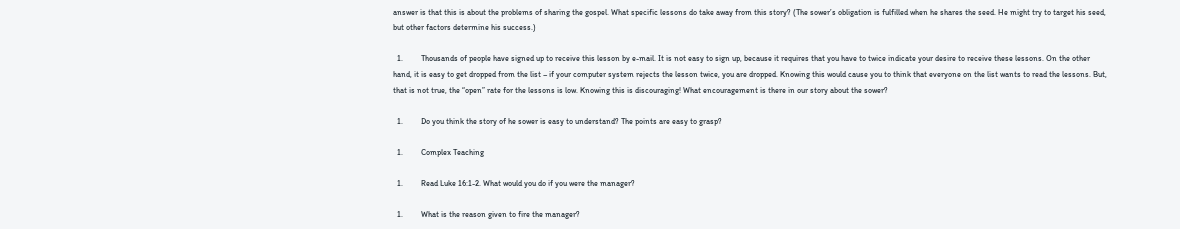answer is that this is about the problems of sharing the gospel. What specific lessons do take away from this story? (The sower’s obligation is fulfilled when he shares the seed. He might try to target his seed, but other factors determine his success.)

  1.         Thousands of people have signed up to receive this lesson by e-mail. It is not easy to sign up, because it requires that you have to twice indicate your desire to receive these lessons. On the other hand, it is easy to get dropped from the list – if your computer system rejects the lesson twice, you are dropped. Knowing this would cause you to think that everyone on the list wants to read the lessons. But, that is not true, the “open” rate for the lessons is low. Knowing this is discouraging! What encouragement is there in our story about the sower?

  1.         Do you think the story of he sower is easy to understand? The points are easy to grasp?

  1.         Complex Teaching

  1.         Read Luke 16:1-2. What would you do if you were the manager?

  1.         What is the reason given to fire the manager?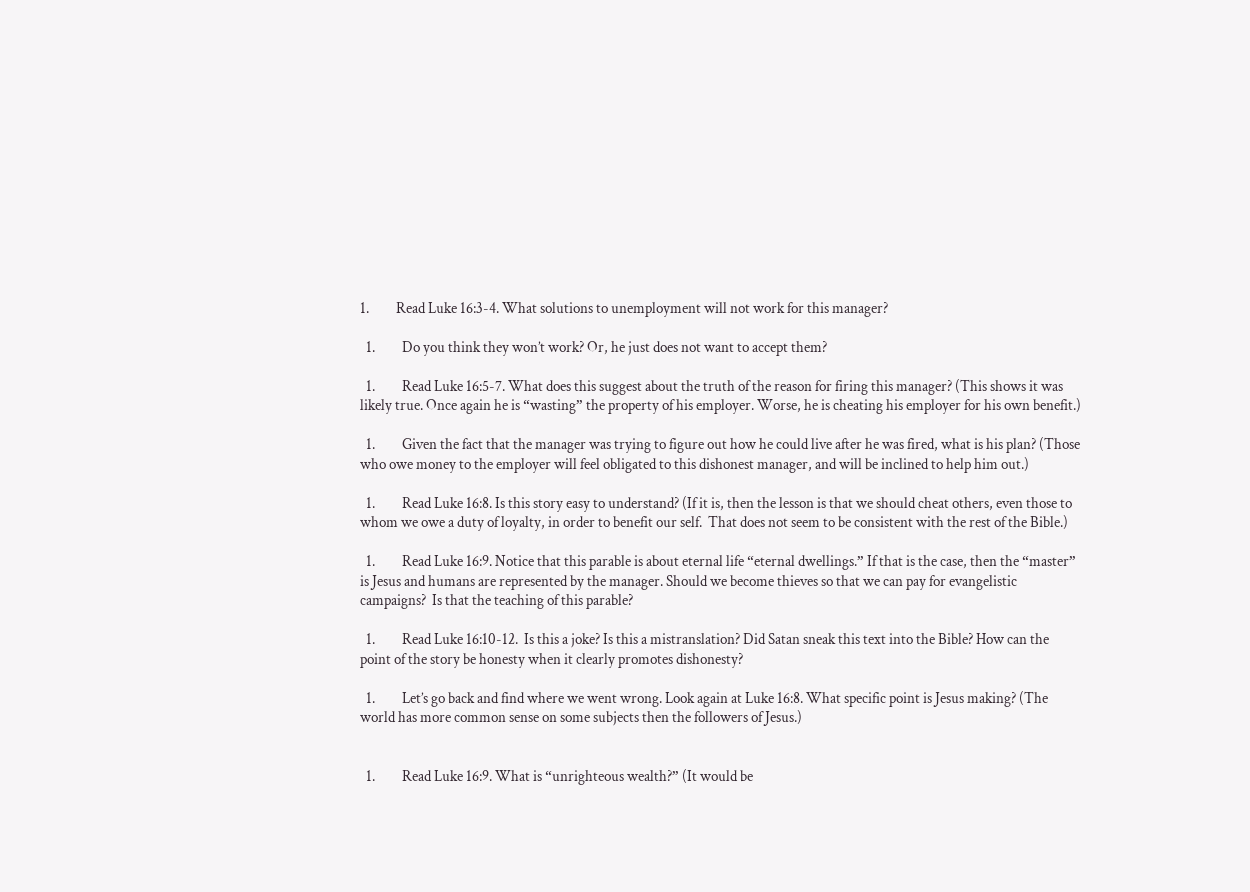1.         Read Luke 16:3-4. What solutions to unemployment will not work for this manager?

  1.         Do you think they won’t work? Or, he just does not want to accept them?

  1.         Read Luke 16:5-7. What does this suggest about the truth of the reason for firing this manager? (This shows it was likely true. Once again he is “wasting” the property of his employer. Worse, he is cheating his employer for his own benefit.)

  1.         Given the fact that the manager was trying to figure out how he could live after he was fired, what is his plan? (Those who owe money to the employer will feel obligated to this dishonest manager, and will be inclined to help him out.)

  1.         Read Luke 16:8. Is this story easy to understand? (If it is, then the lesson is that we should cheat others, even those to whom we owe a duty of loyalty, in order to benefit our self.  That does not seem to be consistent with the rest of the Bible.)

  1.         Read Luke 16:9. Notice that this parable is about eternal life “eternal dwellings.” If that is the case, then the “master” is Jesus and humans are represented by the manager. Should we become thieves so that we can pay for evangelistic campaigns?  Is that the teaching of this parable?

  1.         Read Luke 16:10-12.  Is this a joke? Is this a mistranslation? Did Satan sneak this text into the Bible? How can the point of the story be honesty when it clearly promotes dishonesty?

  1.         Let’s go back and find where we went wrong. Look again at Luke 16:8. What specific point is Jesus making? (The world has more common sense on some subjects then the followers of Jesus.)


  1.         Read Luke 16:9. What is “unrighteous wealth?” (It would be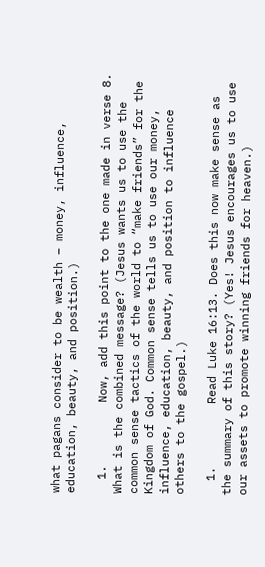what pagans consider to be wealth – money, influence, education, beauty, and position.)

  1.         Now, add this point to the one made in verse 8. What is the combined message? (Jesus wants us to use the common sense tactics of the world to “make friends” for the Kingdom of God. Common sense tells us to use our money, influence, education, beauty, and position to influence others to the gospel.)

  1.         Read Luke 16:13. Does this now make sense as the summary of this story? (Yes! Jesus encourages us to use our assets to promote winning friends for heaven.)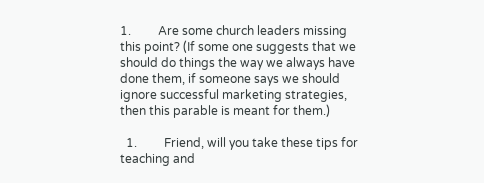1.         Are some church leaders missing this point? (If some one suggests that we should do things the way we always have done them, if someone says we should ignore successful marketing strategies, then this parable is meant for them.)

  1.         Friend, will you take these tips for teaching and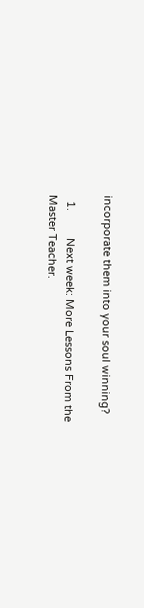incorporate them into your soul winning?

  1.         Next week: More Lessons From the Master Teacher.